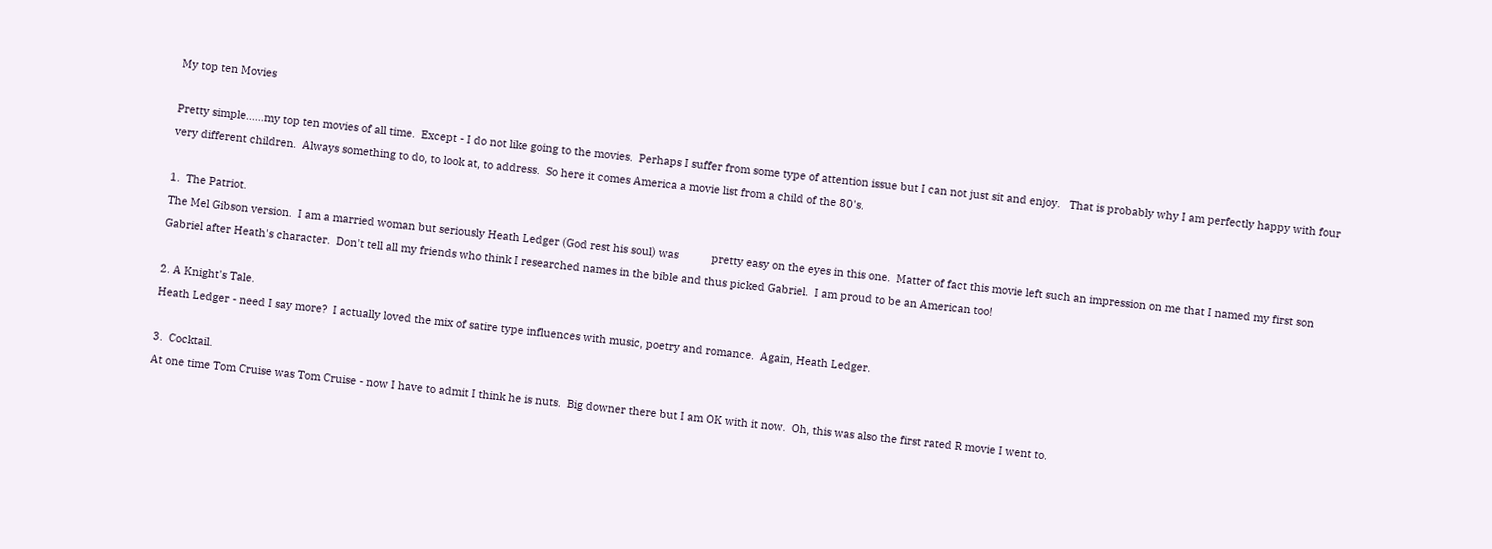My top ten Movies

Pretty simple......my top ten movies of all time.  Except - I do not like going to the movies.  Perhaps I suffer from some type of attention issue but I can not just sit and enjoy.   That is probably why I am perfectly happy with four very different children.  Always something to do, to look at, to address.  So here it comes America a movie list from a child of the 80's.

1.  The Patriot.
The Mel Gibson version.  I am a married woman but seriously Heath Ledger (God rest his soul) was           pretty easy on the eyes in this one.  Matter of fact this movie left such an impression on me that I named my first son Gabriel after Heath's character.  Don't tell all my friends who think I researched names in the bible and thus picked Gabriel.  I am proud to be an American too!

2. A Knight's Tale.
Heath Ledger - need I say more?  I actually loved the mix of satire type influences with music, poetry and romance.  Again, Heath Ledger.

3.  Cocktail.
At one time Tom Cruise was Tom Cruise - now I have to admit I think he is nuts.  Big downer there but I am OK with it now.  Oh, this was also the first rated R movie I went to.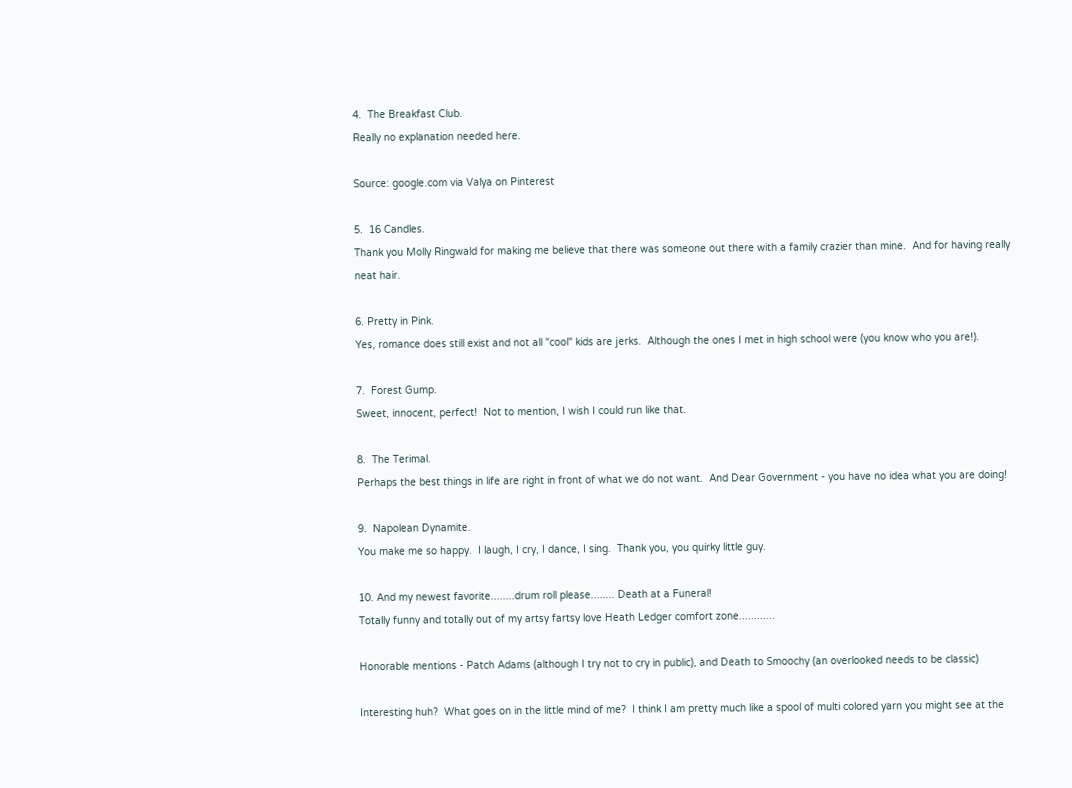4.  The Breakfast Club.
Really no explanation needed here.

Source: google.com via Valya on Pinterest

5.  16 Candles.
Thank you Molly Ringwald for making me believe that there was someone out there with a family crazier than mine.  And for having really neat hair.

6. Pretty in Pink.
Yes, romance does still exist and not all "cool" kids are jerks.  Although the ones I met in high school were (you know who you are!).

7.  Forest Gump.
Sweet, innocent, perfect!  Not to mention, I wish I could run like that.

8.  The Terimal.
Perhaps the best things in life are right in front of what we do not want.  And Dear Government - you have no idea what you are doing!

9.  Napolean Dynamite.
You make me so happy.  I laugh, I cry, I dance, I sing.  Thank you, you quirky little guy.

10. And my newest favorite........drum roll please........ Death at a Funeral!
Totally funny and totally out of my artsy fartsy love Heath Ledger comfort zone............

Honorable mentions - Patch Adams (although I try not to cry in public), and Death to Smoochy (an overlooked needs to be classic)

Interesting huh?  What goes on in the little mind of me?  I think I am pretty much like a spool of multi colored yarn you might see at the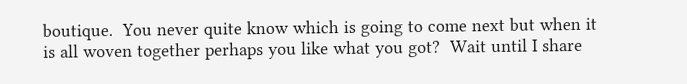boutique.  You never quite know which is going to come next but when it is all woven together perhaps you like what you got?  Wait until I share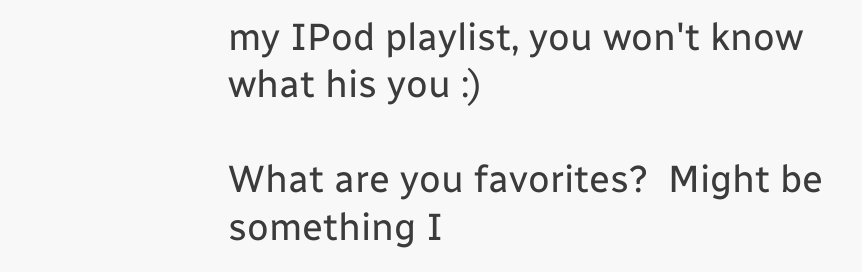my IPod playlist, you won't know what his you :)

What are you favorites?  Might be something I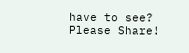have to see?  Please Share!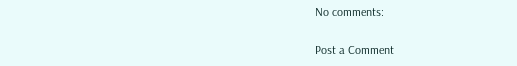No comments:

Post a Comment